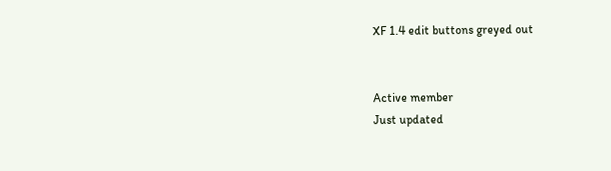XF 1.4 edit buttons greyed out


Active member
Just updated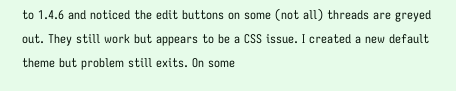to 1.4.6 and noticed the edit buttons on some (not all) threads are greyed out. They still work but appears to be a CSS issue. I created a new default theme but problem still exits. On some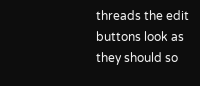threads the edit buttons look as they should so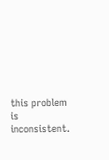this problem is inconsistent.